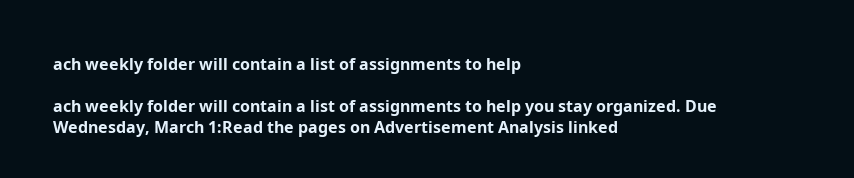ach weekly folder will contain a list of assignments to help

ach weekly folder will contain a list of assignments to help you stay organized. Due Wednesday, March 1:Read the pages on Advertisement Analysis linked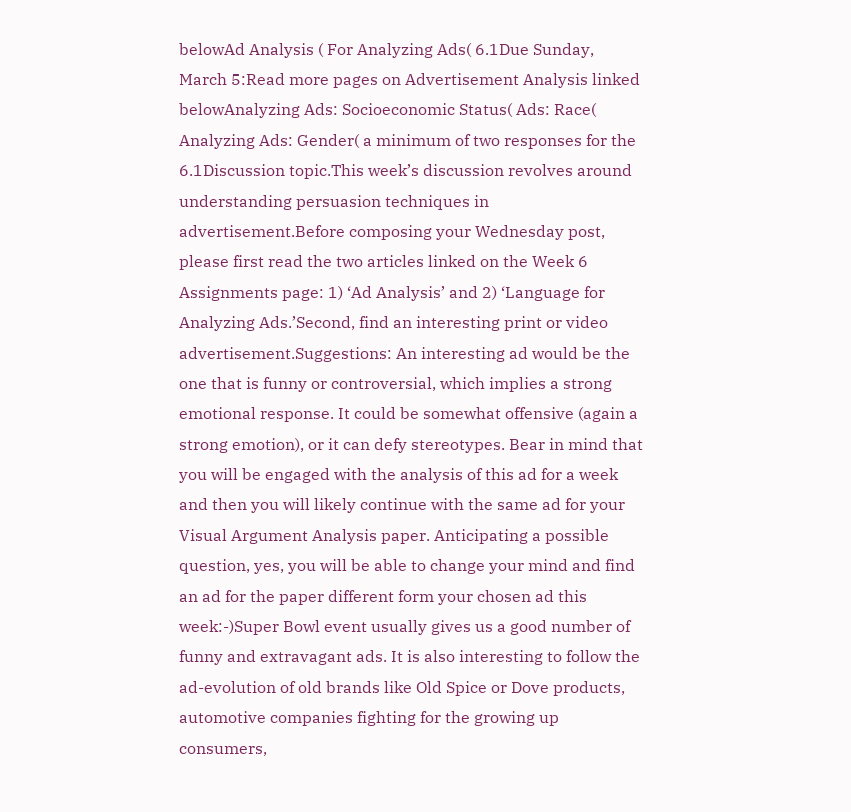belowAd Analysis ( For Analyzing Ads( 6.1Due Sunday, March 5:Read more pages on Advertisement Analysis linked belowAnalyzing Ads: Socioeconomic Status( Ads: Race( Analyzing Ads: Gender( a minimum of two responses for the 6.1Discussion topic.This week’s discussion revolves around understanding persuasion techniques in advertisement.Before composing your Wednesday post, please first read the two articles linked on the Week 6 Assignments page: 1) ‘Ad Analysis’ and 2) ‘Language for Analyzing Ads.’Second, find an interesting print or video advertisement.Suggestions: An interesting ad would be the one that is funny or controversial, which implies a strong emotional response. It could be somewhat offensive (again a strong emotion), or it can defy stereotypes. Bear in mind that you will be engaged with the analysis of this ad for a week and then you will likely continue with the same ad for your Visual Argument Analysis paper. Anticipating a possible question, yes, you will be able to change your mind and find an ad for the paper different form your chosen ad this week:-)Super Bowl event usually gives us a good number of funny and extravagant ads. It is also interesting to follow the ad-evolution of old brands like Old Spice or Dove products, automotive companies fighting for the growing up consumers,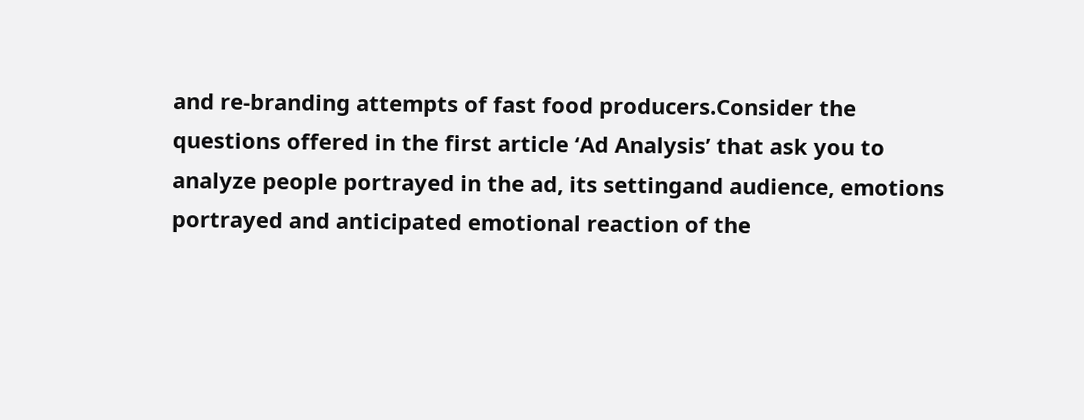and re-branding attempts of fast food producers.Consider the questions offered in the first article ‘Ad Analysis’ that ask you to analyze people portrayed in the ad, its settingand audience, emotions portrayed and anticipated emotional reaction of the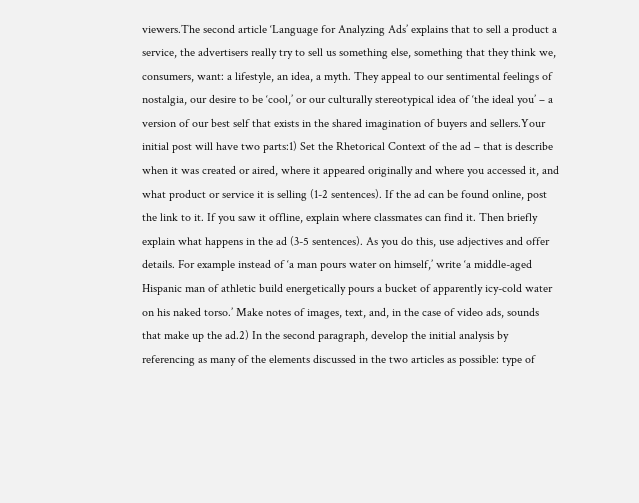viewers.The second article ‘Language for Analyzing Ads’ explains that to sell a product a service, the advertisers really try to sell us something else, something that they think we, consumers, want: a lifestyle, an idea, a myth. They appeal to our sentimental feelings of nostalgia, our desire to be ‘cool,’ or our culturally stereotypical idea of ‘the ideal you’ – a version of our best self that exists in the shared imagination of buyers and sellers.Your initial post will have two parts:1) Set the Rhetorical Context of the ad – that is describe when it was created or aired, where it appeared originally and where you accessed it, and what product or service it is selling (1-2 sentences). If the ad can be found online, post the link to it. If you saw it offline, explain where classmates can find it. Then briefly explain what happens in the ad (3-5 sentences). As you do this, use adjectives and offer details. For example instead of ‘a man pours water on himself,’ write ‘a middle-aged Hispanic man of athletic build energetically pours a bucket of apparently icy-cold water on his naked torso.’ Make notes of images, text, and, in the case of video ads, sounds that make up the ad.2) In the second paragraph, develop the initial analysis by referencing as many of the elements discussed in the two articles as possible: type of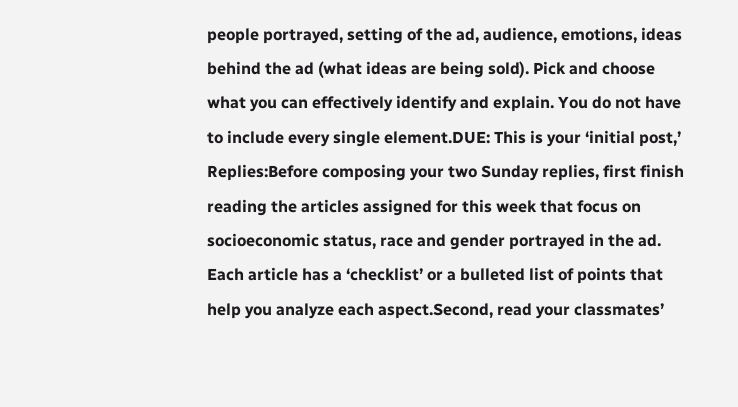people portrayed, setting of the ad, audience, emotions, ideas behind the ad (what ideas are being sold). Pick and choose what you can effectively identify and explain. You do not have to include every single element.DUE: This is your ‘initial post,’ Replies:Before composing your two Sunday replies, first finish reading the articles assigned for this week that focus on socioeconomic status, race and gender portrayed in the ad. Each article has a ‘checklist’ or a bulleted list of points that help you analyze each aspect.Second, read your classmates’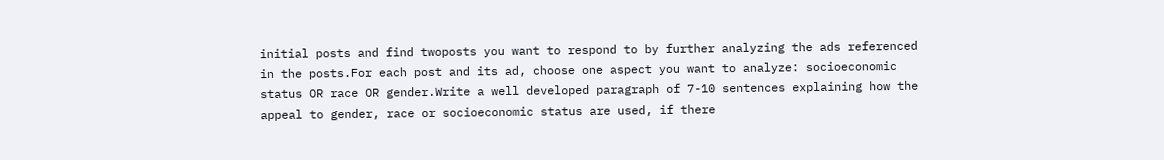initial posts and find twoposts you want to respond to by further analyzing the ads referenced in the posts.For each post and its ad, choose one aspect you want to analyze: socioeconomic status OR race OR gender.Write a well developed paragraph of 7-10 sentences explaining how the appeal to gender, race or socioeconomic status are used, if there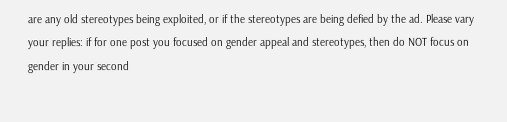are any old stereotypes being exploited, or if the stereotypes are being defied by the ad. Please vary your replies: if for one post you focused on gender appeal and stereotypes, then do NOT focus on gender in your second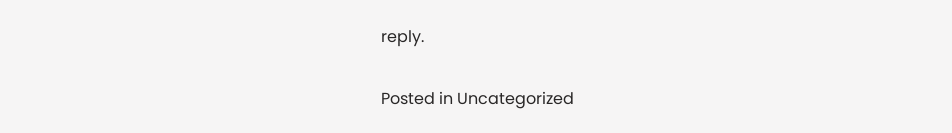reply.

Posted in Uncategorized